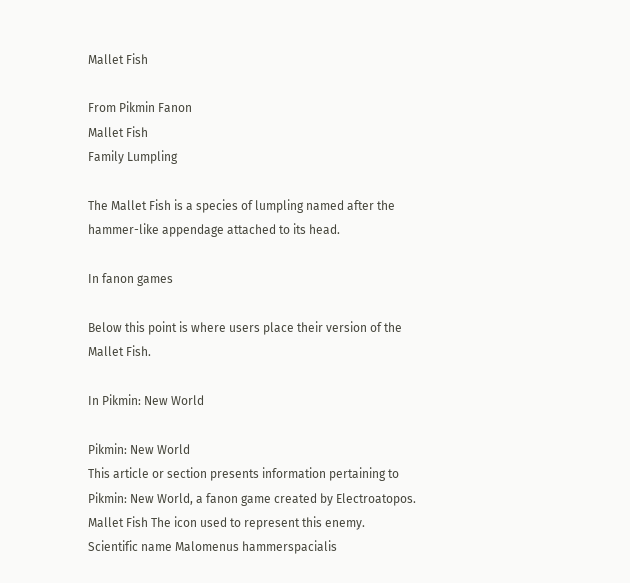Mallet Fish

From Pikmin Fanon
Mallet Fish
Family Lumpling

The Mallet Fish is a species of lumpling named after the hammer-like appendage attached to its head.

In fanon games

Below this point is where users place their version of the Mallet Fish.

In Pikmin: New World

Pikmin: New World
This article or section presents information pertaining to Pikmin: New World, a fanon game created by Electroatopos.
Mallet Fish The icon used to represent this enemy.
Scientific name Malomenus hammerspacialis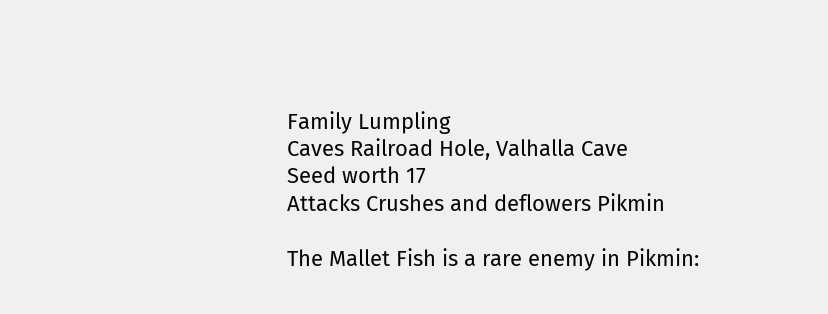Family Lumpling
Caves Railroad Hole, Valhalla Cave
Seed worth 17
Attacks Crushes and deflowers Pikmin

The Mallet Fish is a rare enemy in Pikmin: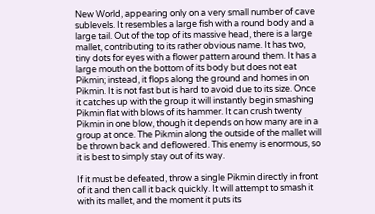New World, appearing only on a very small number of cave sublevels. It resembles a large fish with a round body and a large tail. Out of the top of its massive head, there is a large mallet, contributing to its rather obvious name. It has two, tiny dots for eyes with a flower pattern around them. It has a large mouth on the bottom of its body but does not eat Pikmin; instead, it flops along the ground and homes in on Pikmin. It is not fast but is hard to avoid due to its size. Once it catches up with the group it will instantly begin smashing Pikmin flat with blows of its hammer. It can crush twenty Pikmin in one blow, though it depends on how many are in a group at once. The Pikmin along the outside of the mallet will be thrown back and deflowered. This enemy is enormous, so it is best to simply stay out of its way.

If it must be defeated, throw a single Pikmin directly in front of it and then call it back quickly. It will attempt to smash it with its mallet, and the moment it puts its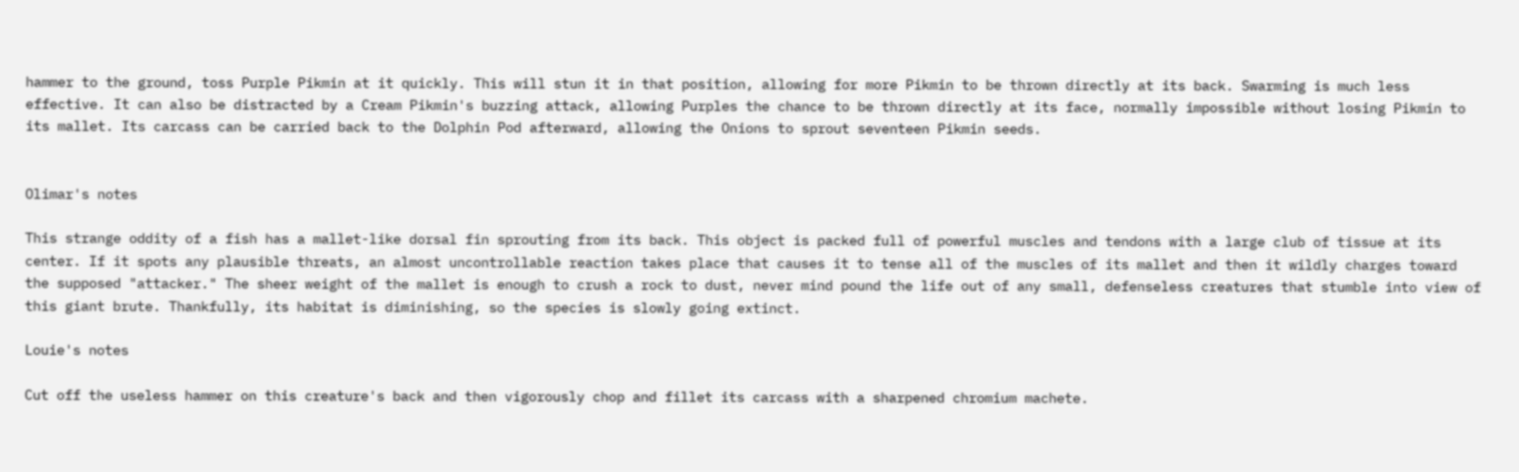hammer to the ground, toss Purple Pikmin at it quickly. This will stun it in that position, allowing for more Pikmin to be thrown directly at its back. Swarming is much less effective. It can also be distracted by a Cream Pikmin's buzzing attack, allowing Purples the chance to be thrown directly at its face, normally impossible without losing Pikmin to its mallet. Its carcass can be carried back to the Dolphin Pod afterward, allowing the Onions to sprout seventeen Pikmin seeds.


Olimar's notes

This strange oddity of a fish has a mallet-like dorsal fin sprouting from its back. This object is packed full of powerful muscles and tendons with a large club of tissue at its center. If it spots any plausible threats, an almost uncontrollable reaction takes place that causes it to tense all of the muscles of its mallet and then it wildly charges toward the supposed "attacker." The sheer weight of the mallet is enough to crush a rock to dust, never mind pound the life out of any small, defenseless creatures that stumble into view of this giant brute. Thankfully, its habitat is diminishing, so the species is slowly going extinct.

Louie's notes

Cut off the useless hammer on this creature's back and then vigorously chop and fillet its carcass with a sharpened chromium machete.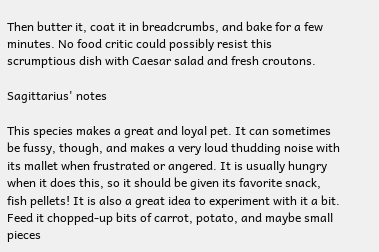Then butter it, coat it in breadcrumbs, and bake for a few minutes. No food critic could possibly resist this scrumptious dish with Caesar salad and fresh croutons.

Sagittarius' notes

This species makes a great and loyal pet. It can sometimes be fussy, though, and makes a very loud thudding noise with its mallet when frustrated or angered. It is usually hungry when it does this, so it should be given its favorite snack, fish pellets! It is also a great idea to experiment with it a bit. Feed it chopped-up bits of carrot, potato, and maybe small pieces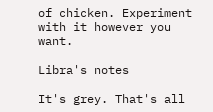of chicken. Experiment with it however you want.

Libra's notes

It's grey. That's all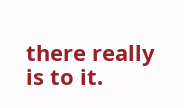there really is to it.